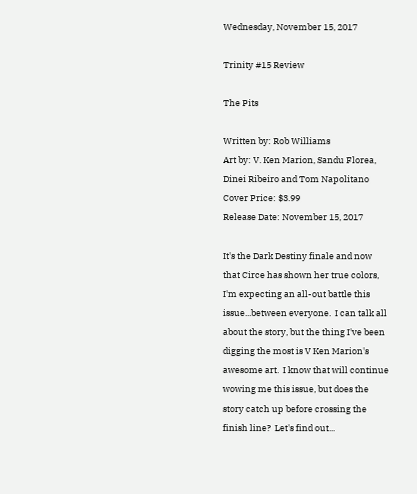Wednesday, November 15, 2017

Trinity #15 Review

The Pits

Written by: Rob Williams
Art by: V. Ken Marion, Sandu Florea, Dinei Ribeiro and Tom Napolitano
Cover Price: $3.99
Release Date: November 15, 2017

It's the Dark Destiny finale and now that Circe has shown her true colors, I'm expecting an all-out battle this issue...between everyone.  I can talk all about the story, but the thing I've been digging the most is V Ken Marion's awesome art.  I know that will continue wowing me this issue, but does the story catch up before crossing the finish line?  Let's find out...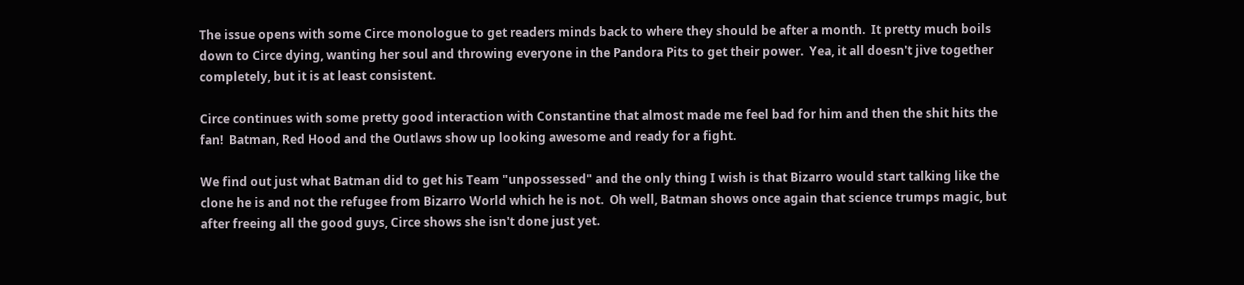The issue opens with some Circe monologue to get readers minds back to where they should be after a month.  It pretty much boils down to Circe dying, wanting her soul and throwing everyone in the Pandora Pits to get their power.  Yea, it all doesn't jive together completely, but it is at least consistent.

Circe continues with some pretty good interaction with Constantine that almost made me feel bad for him and then the shit hits the fan!  Batman, Red Hood and the Outlaws show up looking awesome and ready for a fight.

We find out just what Batman did to get his Team "unpossessed" and the only thing I wish is that Bizarro would start talking like the clone he is and not the refugee from Bizarro World which he is not.  Oh well, Batman shows once again that science trumps magic, but after freeing all the good guys, Circe shows she isn't done just yet.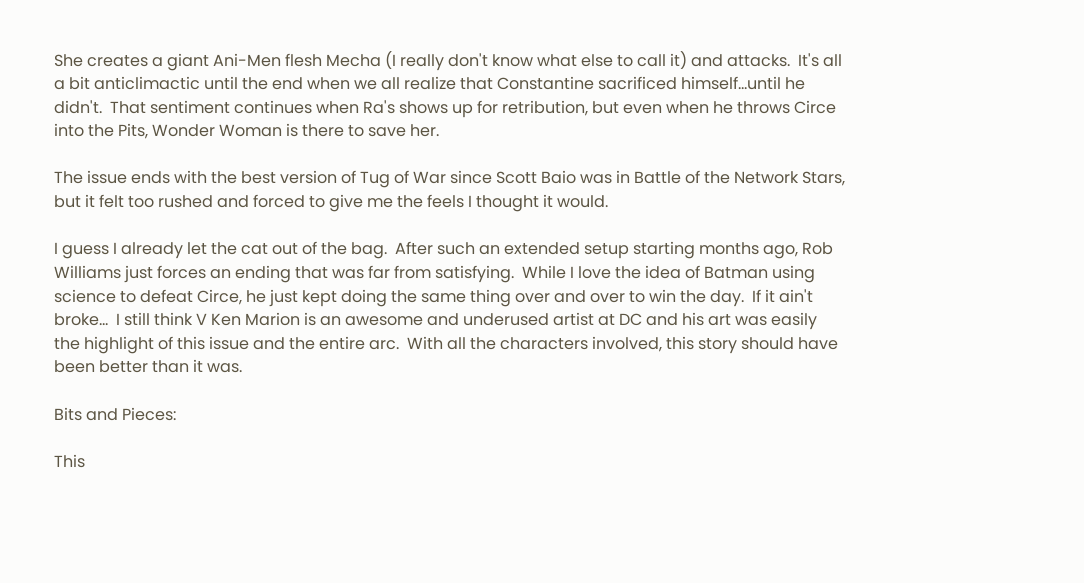She creates a giant Ani-Men flesh Mecha (I really don't know what else to call it) and attacks.  It's all a bit anticlimactic until the end when we all realize that Constantine sacrificed himself...until he didn't.  That sentiment continues when Ra's shows up for retribution, but even when he throws Circe into the Pits, Wonder Woman is there to save her.

The issue ends with the best version of Tug of War since Scott Baio was in Battle of the Network Stars, but it felt too rushed and forced to give me the feels I thought it would.

I guess I already let the cat out of the bag.  After such an extended setup starting months ago, Rob Williams just forces an ending that was far from satisfying.  While I love the idea of Batman using science to defeat Circe, he just kept doing the same thing over and over to win the day.  If it ain't broke...  I still think V Ken Marion is an awesome and underused artist at DC and his art was easily the highlight of this issue and the entire arc.  With all the characters involved, this story should have been better than it was.

Bits and Pieces:

This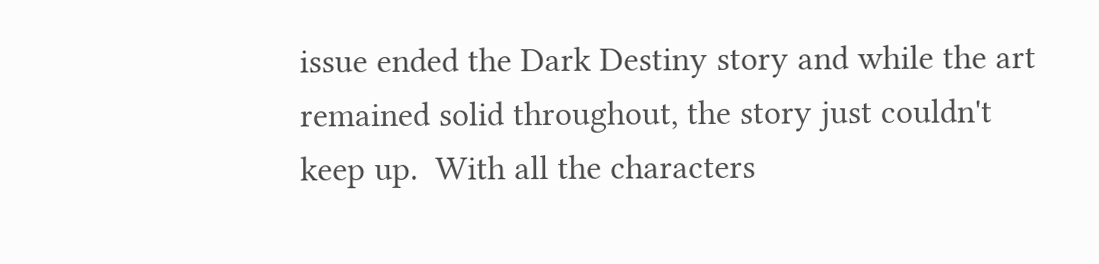issue ended the Dark Destiny story and while the art remained solid throughout, the story just couldn't keep up.  With all the characters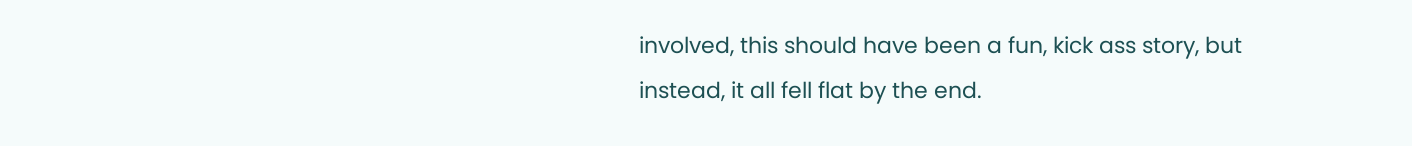involved, this should have been a fun, kick ass story, but instead, it all fell flat by the end.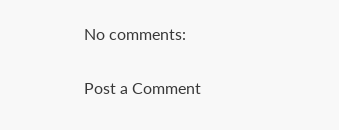No comments:

Post a Comment